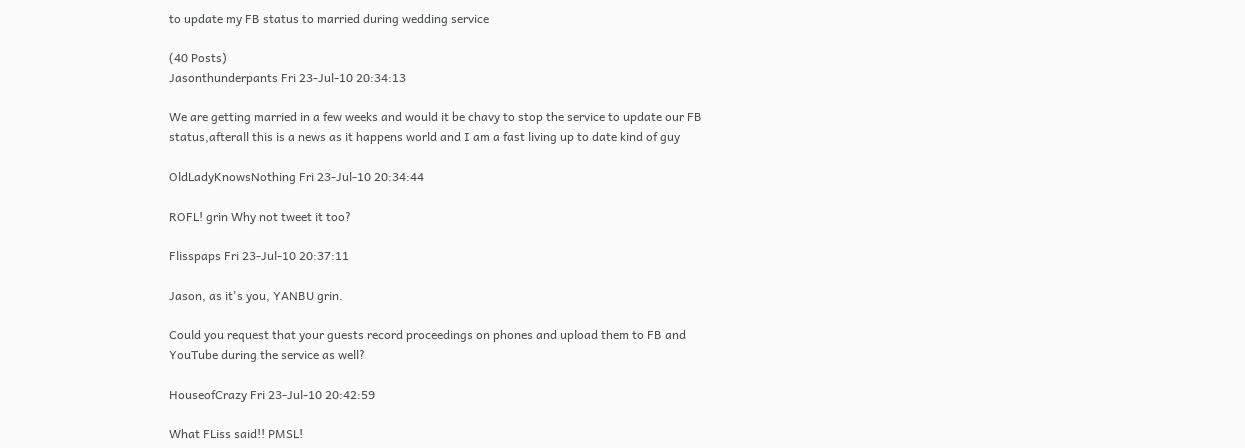to update my FB status to married during wedding service

(40 Posts)
Jasonthunderpants Fri 23-Jul-10 20:34:13

We are getting married in a few weeks and would it be chavy to stop the service to update our FB status,afterall this is a news as it happens world and I am a fast living up to date kind of guy

OldLadyKnowsNothing Fri 23-Jul-10 20:34:44

ROFL! grin Why not tweet it too?

Flisspaps Fri 23-Jul-10 20:37:11

Jason, as it's you, YANBU grin.

Could you request that your guests record proceedings on phones and upload them to FB and YouTube during the service as well?

HouseofCrazy Fri 23-Jul-10 20:42:59

What FLiss said!! PMSL!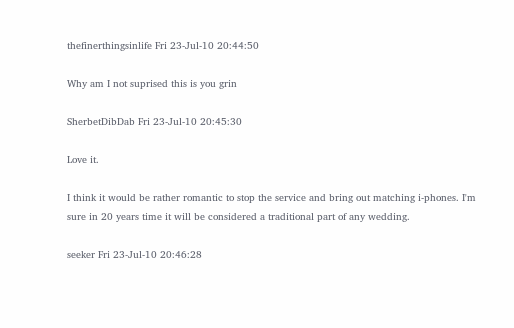thefinerthingsinlife Fri 23-Jul-10 20:44:50

Why am I not suprised this is you grin

SherbetDibDab Fri 23-Jul-10 20:45:30

Love it.

I think it would be rather romantic to stop the service and bring out matching i-phones. I'm sure in 20 years time it will be considered a traditional part of any wedding.

seeker Fri 23-Jul-10 20:46:28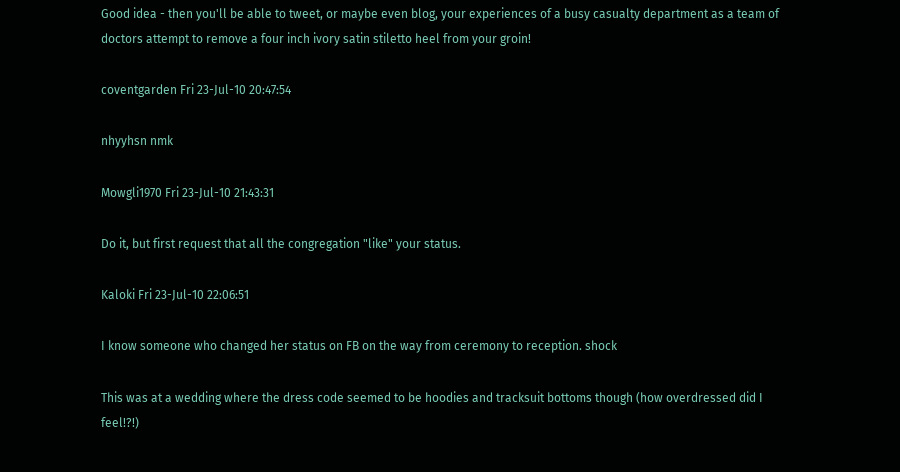Good idea - then you'll be able to tweet, or maybe even blog, your experiences of a busy casualty department as a team of doctors attempt to remove a four inch ivory satin stiletto heel from your groin!

coventgarden Fri 23-Jul-10 20:47:54

nhyyhsn nmk

Mowgli1970 Fri 23-Jul-10 21:43:31

Do it, but first request that all the congregation "like" your status.

Kaloki Fri 23-Jul-10 22:06:51

I know someone who changed her status on FB on the way from ceremony to reception. shock

This was at a wedding where the dress code seemed to be hoodies and tracksuit bottoms though (how overdressed did I feel!?!)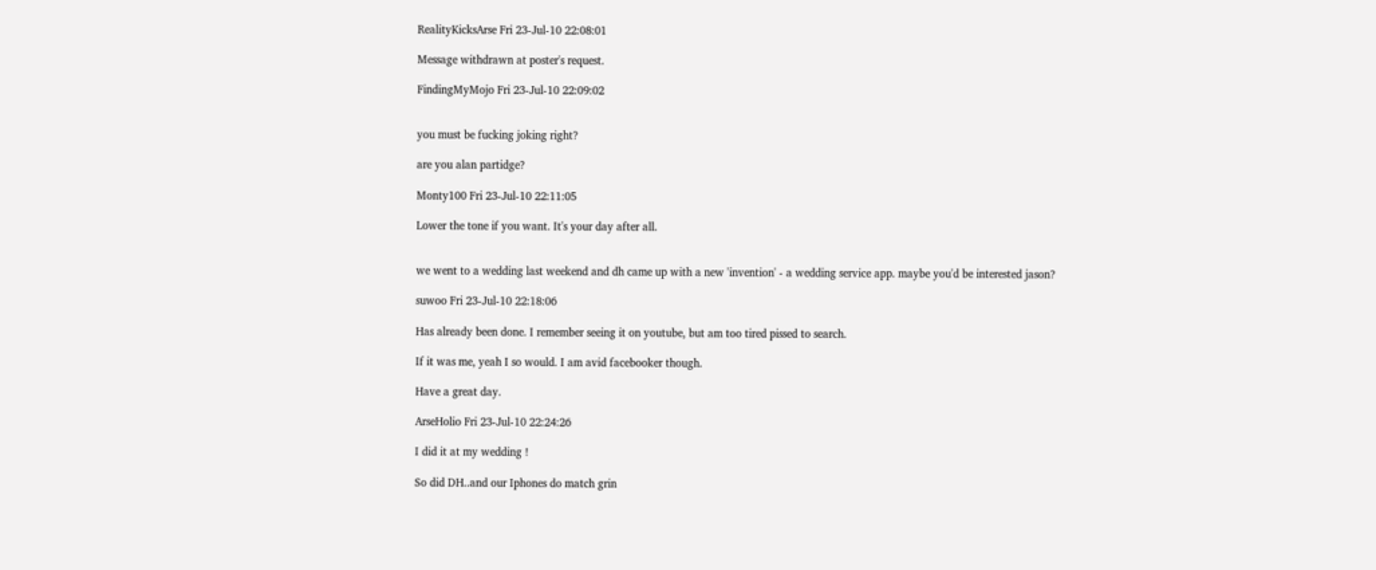RealityKicksArse Fri 23-Jul-10 22:08:01

Message withdrawn at poster's request.

FindingMyMojo Fri 23-Jul-10 22:09:02


you must be fucking joking right?

are you alan partidge?

Monty100 Fri 23-Jul-10 22:11:05

Lower the tone if you want. It's your day after all.


we went to a wedding last weekend and dh came up with a new 'invention' - a wedding service app. maybe you'd be interested jason?

suwoo Fri 23-Jul-10 22:18:06

Has already been done. I remember seeing it on youtube, but am too tired pissed to search.

If it was me, yeah I so would. I am avid facebooker though.

Have a great day.

ArseHolio Fri 23-Jul-10 22:24:26

I did it at my wedding !

So did DH..and our Iphones do match grin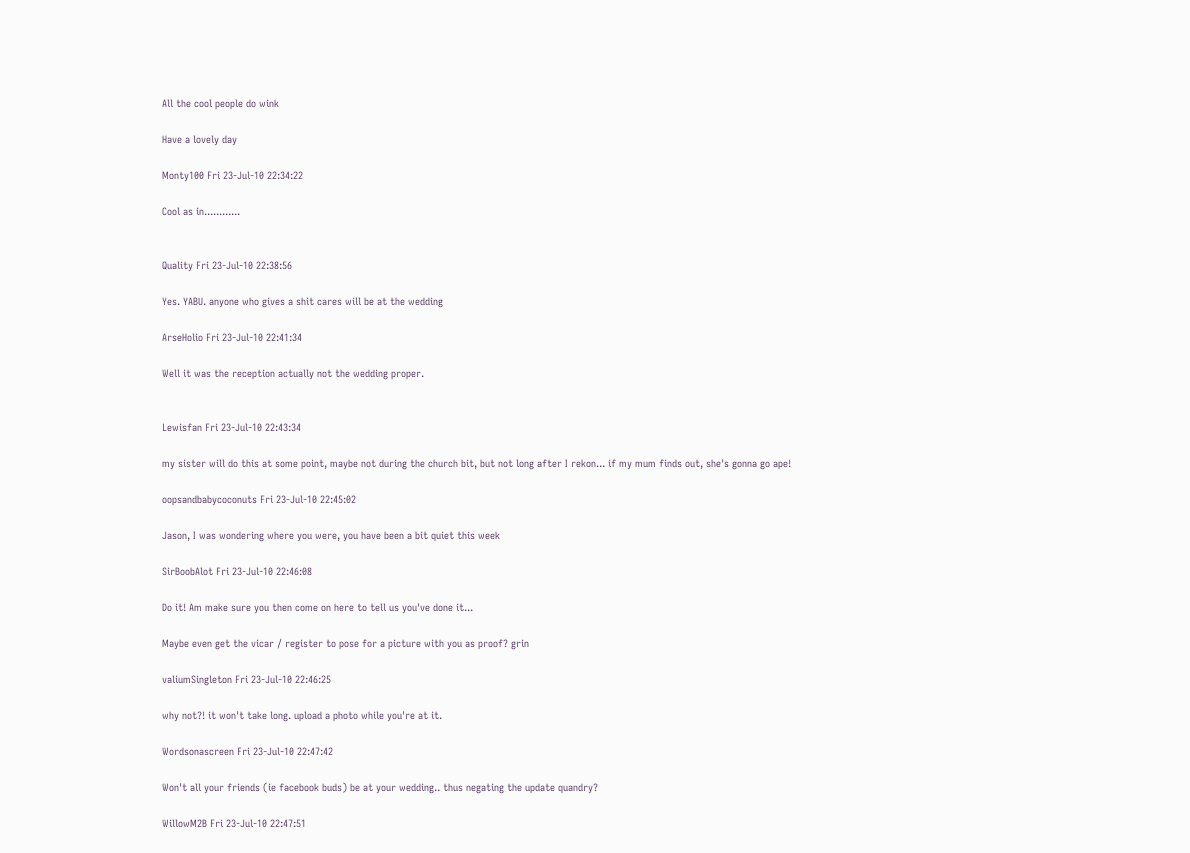All the cool people do wink

Have a lovely day

Monty100 Fri 23-Jul-10 22:34:22

Cool as in............


Quality Fri 23-Jul-10 22:38:56

Yes. YABU. anyone who gives a shit cares will be at the wedding

ArseHolio Fri 23-Jul-10 22:41:34

Well it was the reception actually not the wedding proper.


Lewisfan Fri 23-Jul-10 22:43:34

my sister will do this at some point, maybe not during the church bit, but not long after I rekon... if my mum finds out, she's gonna go ape!

oopsandbabycoconuts Fri 23-Jul-10 22:45:02

Jason, I was wondering where you were, you have been a bit quiet this week

SirBoobAlot Fri 23-Jul-10 22:46:08

Do it! Am make sure you then come on here to tell us you've done it...

Maybe even get the vicar / register to pose for a picture with you as proof? grin

valiumSingleton Fri 23-Jul-10 22:46:25

why not?! it won't take long. upload a photo while you're at it.

Wordsonascreen Fri 23-Jul-10 22:47:42

Won't all your friends (ie facebook buds) be at your wedding.. thus negating the update quandry?

WillowM2B Fri 23-Jul-10 22:47:51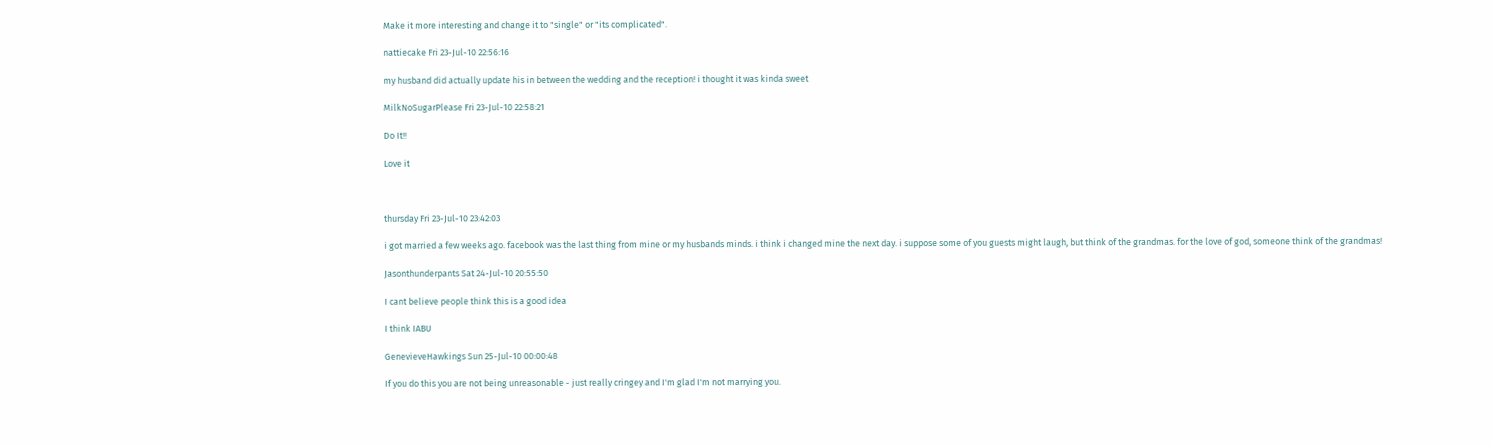Make it more interesting and change it to "single" or "its complicated".

nattiecake Fri 23-Jul-10 22:56:16

my husband did actually update his in between the wedding and the reception! i thought it was kinda sweet

MilkNoSugarPlease Fri 23-Jul-10 22:58:21

Do It!!

Love it



thursday Fri 23-Jul-10 23:42:03

i got married a few weeks ago. facebook was the last thing from mine or my husbands minds. i think i changed mine the next day. i suppose some of you guests might laugh, but think of the grandmas. for the love of god, someone think of the grandmas!

Jasonthunderpants Sat 24-Jul-10 20:55:50

I cant believe people think this is a good idea

I think IABU

GenevieveHawkings Sun 25-Jul-10 00:00:48

If you do this you are not being unreasonable - just really cringey and I'm glad I'm not marrying you.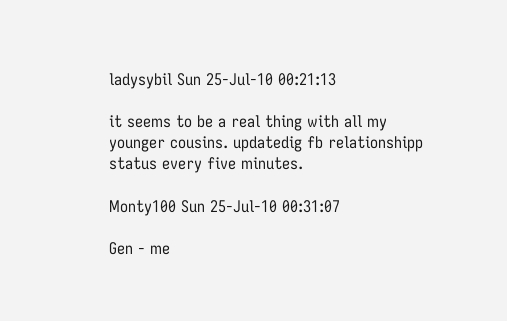ladysybil Sun 25-Jul-10 00:21:13

it seems to be a real thing with all my younger cousins. updatedig fb relationshipp status every five minutes.

Monty100 Sun 25-Jul-10 00:31:07

Gen - me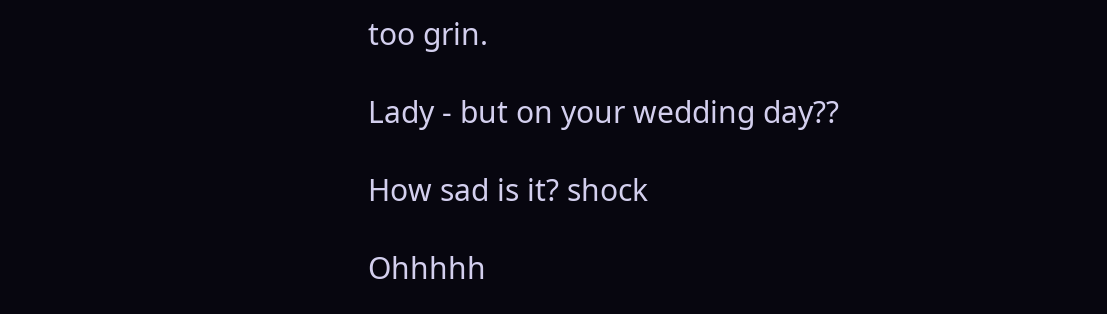too grin.

Lady - but on your wedding day??

How sad is it? shock

Ohhhhh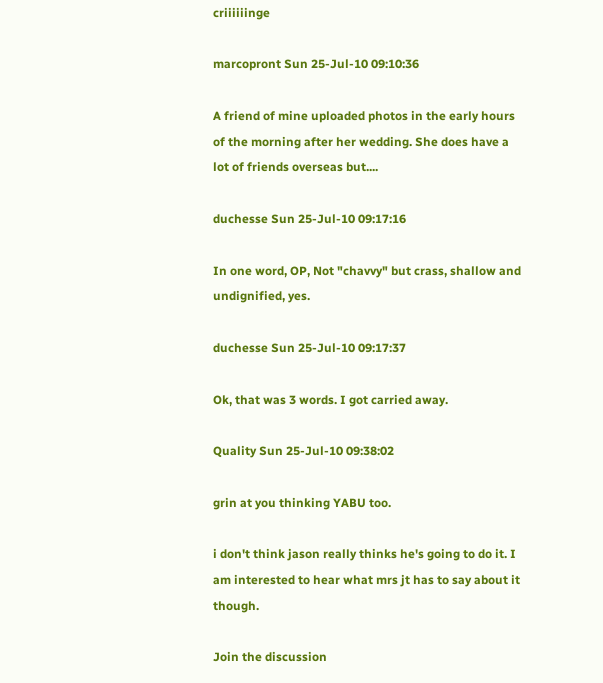criiiiiinge

marcopront Sun 25-Jul-10 09:10:36

A friend of mine uploaded photos in the early hours of the morning after her wedding. She does have a lot of friends overseas but....

duchesse Sun 25-Jul-10 09:17:16

In one word, OP, Not "chavvy" but crass, shallow and undignified, yes.

duchesse Sun 25-Jul-10 09:17:37

Ok, that was 3 words. I got carried away.

Quality Sun 25-Jul-10 09:38:02

grin at you thinking YABU too.

i don't think jason really thinks he's going to do it. I am interested to hear what mrs jt has to say about it though.

Join the discussion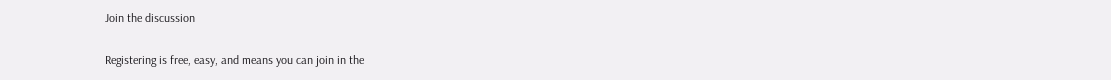Join the discussion

Registering is free, easy, and means you can join in the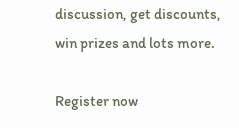discussion, get discounts, win prizes and lots more.

Register now